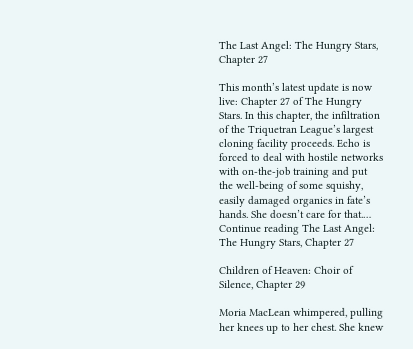The Last Angel: The Hungry Stars, Chapter 27

This month’s latest update is now live: Chapter 27 of The Hungry Stars. In this chapter, the infiltration of the Triquetran League’s largest cloning facility proceeds. Echo is forced to deal with hostile networks with on-the-job training and put the well-being of some squishy, easily damaged organics in fate’s hands. She doesn’t care for that.… Continue reading The Last Angel: The Hungry Stars, Chapter 27

Children of Heaven: Choir of Silence, Chapter 29

Moria MacLean whimpered, pulling her knees up to her chest. She knew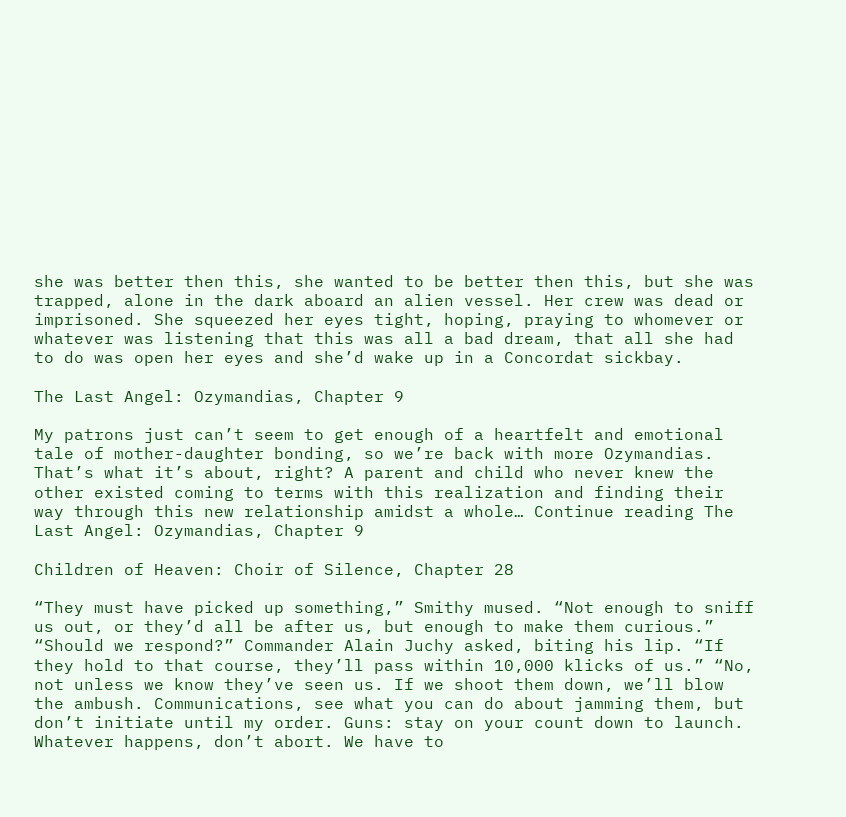she was better then this, she wanted to be better then this, but she was trapped, alone in the dark aboard an alien vessel. Her crew was dead or imprisoned. She squeezed her eyes tight, hoping, praying to whomever or whatever was listening that this was all a bad dream, that all she had to do was open her eyes and she’d wake up in a Concordat sickbay.

The Last Angel: Ozymandias, Chapter 9

My patrons just can’t seem to get enough of a heartfelt and emotional tale of mother-daughter bonding, so we’re back with more Ozymandias. That’s what it’s about, right? A parent and child who never knew the other existed coming to terms with this realization and finding their way through this new relationship amidst a whole… Continue reading The Last Angel: Ozymandias, Chapter 9

Children of Heaven: Choir of Silence, Chapter 28

“They must have picked up something,” Smithy mused. “Not enough to sniff us out, or they’d all be after us, but enough to make them curious.” “Should we respond?” Commander Alain Juchy asked, biting his lip. “If they hold to that course, they’ll pass within 10,000 klicks of us.” “No, not unless we know they’ve seen us. If we shoot them down, we’ll blow the ambush. Communications, see what you can do about jamming them, but don’t initiate until my order. Guns: stay on your count down to launch. Whatever happens, don’t abort. We have to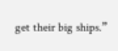get their big ships.”